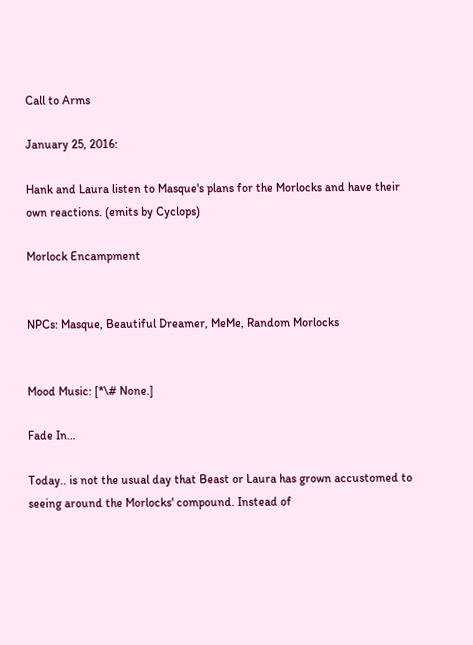Call to Arms

January 25, 2016:

Hank and Laura listen to Masque's plans for the Morlocks and have their own reactions. (emits by Cyclops)

Morlock Encampment


NPCs: Masque, Beautiful Dreamer, MeMe, Random Morlocks


Mood Music: [*\# None.]

Fade In…

Today.. is not the usual day that Beast or Laura has grown accustomed to seeing around the Morlocks' compound. Instead of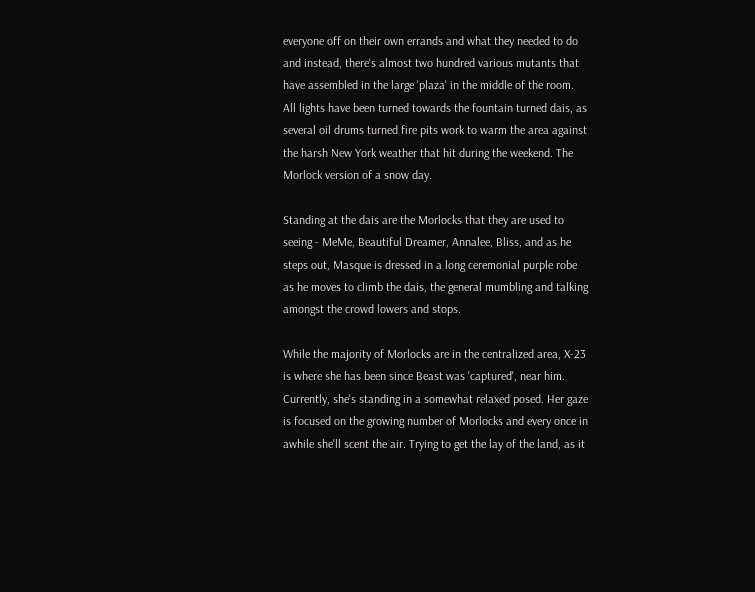everyone off on their own errands and what they needed to do and instead, there's almost two hundred various mutants that have assembled in the large 'plaza' in the middle of the room. All lights have been turned towards the fountain turned dais, as several oil drums turned fire pits work to warm the area against the harsh New York weather that hit during the weekend. The Morlock version of a snow day.

Standing at the dais are the Morlocks that they are used to seeing - MeMe, Beautiful Dreamer, Annalee, Bliss, and as he steps out, Masque is dressed in a long ceremonial purple robe as he moves to climb the dais, the general mumbling and talking amongst the crowd lowers and stops.

While the majority of Morlocks are in the centralized area, X-23 is where she has been since Beast was 'captured', near him. Currently, she's standing in a somewhat relaxed posed. Her gaze is focused on the growing number of Morlocks and every once in awhile she'll scent the air. Trying to get the lay of the land, as it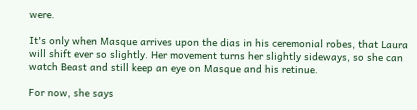were.

It's only when Masque arrives upon the dias in his ceremonial robes, that Laura will shift ever so slightly. Her movement turns her slightly sideways, so she can watch Beast and still keep an eye on Masque and his retinue.

For now, she says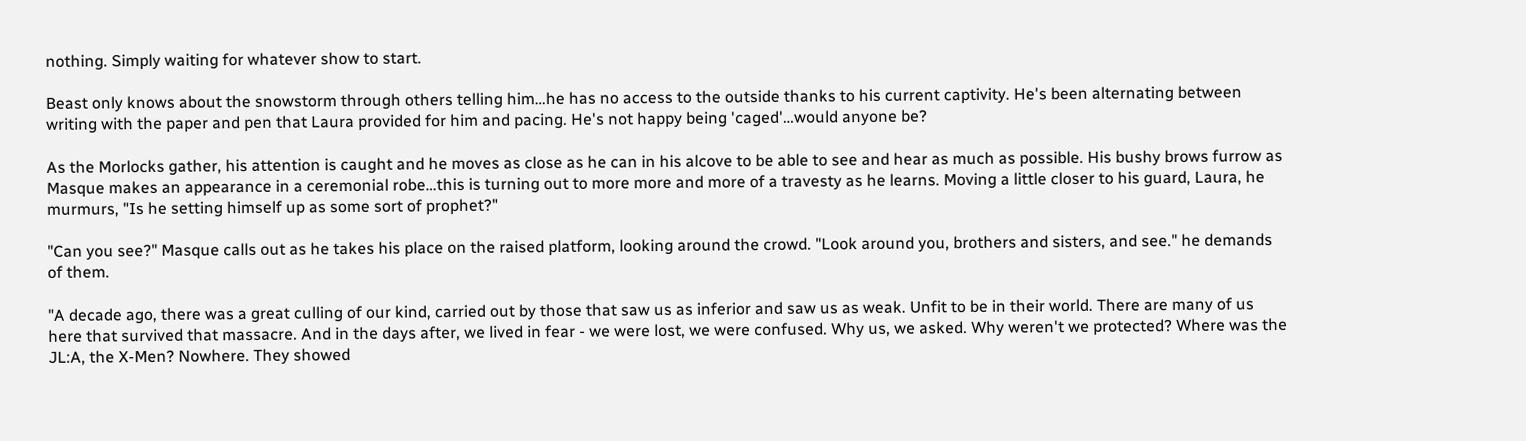nothing. Simply waiting for whatever show to start.

Beast only knows about the snowstorm through others telling him…he has no access to the outside thanks to his current captivity. He's been alternating between writing with the paper and pen that Laura provided for him and pacing. He's not happy being 'caged'…would anyone be?

As the Morlocks gather, his attention is caught and he moves as close as he can in his alcove to be able to see and hear as much as possible. His bushy brows furrow as Masque makes an appearance in a ceremonial robe…this is turning out to more more and more of a travesty as he learns. Moving a little closer to his guard, Laura, he murmurs, "Is he setting himself up as some sort of prophet?"

"Can you see?" Masque calls out as he takes his place on the raised platform, looking around the crowd. "Look around you, brothers and sisters, and see." he demands of them.

"A decade ago, there was a great culling of our kind, carried out by those that saw us as inferior and saw us as weak. Unfit to be in their world. There are many of us here that survived that massacre. And in the days after, we lived in fear - we were lost, we were confused. Why us, we asked. Why weren't we protected? Where was the JL:A, the X-Men? Nowhere. They showed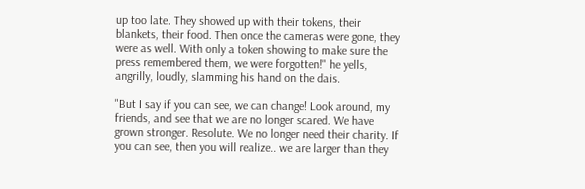up too late. They showed up with their tokens, their blankets, their food. Then once the cameras were gone, they were as well. With only a token showing to make sure the press remembered them, we were forgotten!" he yells, angrilly, loudly, slamming his hand on the dais.

"But I say if you can see, we can change! Look around, my friends, and see that we are no longer scared. We have grown stronger. Resolute. We no longer need their charity. If you can see, then you will realize.. we are larger than they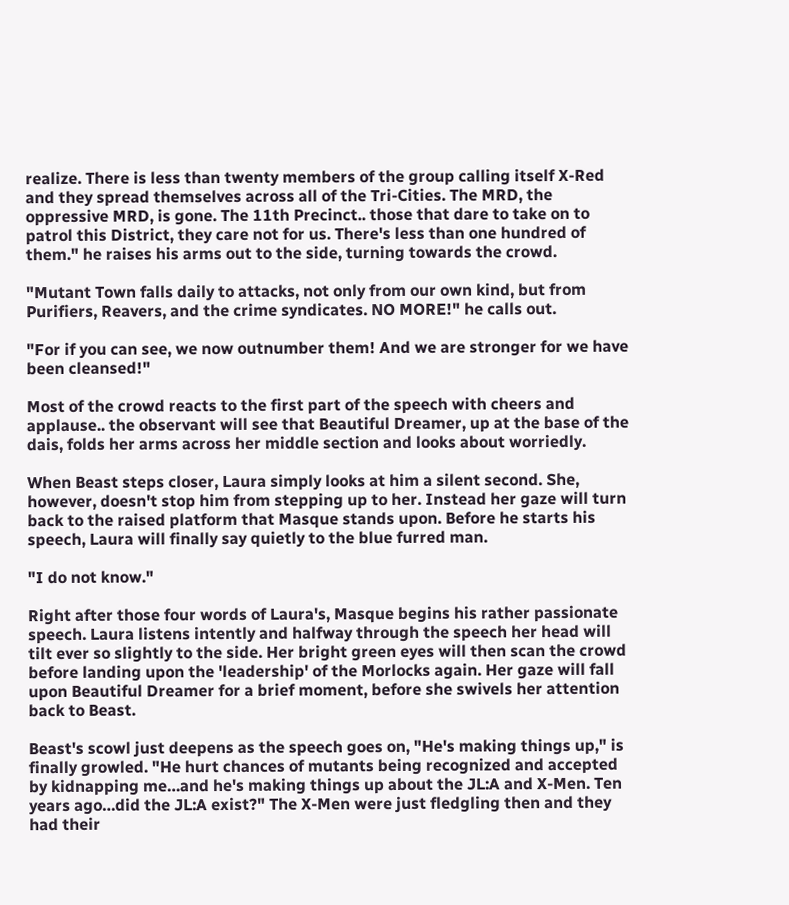realize. There is less than twenty members of the group calling itself X-Red and they spread themselves across all of the Tri-Cities. The MRD, the oppressive MRD, is gone. The 11th Precinct.. those that dare to take on to patrol this District, they care not for us. There's less than one hundred of them." he raises his arms out to the side, turning towards the crowd.

"Mutant Town falls daily to attacks, not only from our own kind, but from Purifiers, Reavers, and the crime syndicates. NO MORE!" he calls out.

"For if you can see, we now outnumber them! And we are stronger for we have been cleansed!"

Most of the crowd reacts to the first part of the speech with cheers and applause.. the observant will see that Beautiful Dreamer, up at the base of the dais, folds her arms across her middle section and looks about worriedly.

When Beast steps closer, Laura simply looks at him a silent second. She, however, doesn't stop him from stepping up to her. Instead her gaze will turn back to the raised platform that Masque stands upon. Before he starts his speech, Laura will finally say quietly to the blue furred man.

"I do not know."

Right after those four words of Laura's, Masque begins his rather passionate speech. Laura listens intently and halfway through the speech her head will tilt ever so slightly to the side. Her bright green eyes will then scan the crowd before landing upon the 'leadership' of the Morlocks again. Her gaze will fall upon Beautiful Dreamer for a brief moment, before she swivels her attention back to Beast.

Beast's scowl just deepens as the speech goes on, "He's making things up," is finally growled. "He hurt chances of mutants being recognized and accepted by kidnapping me…and he's making things up about the JL:A and X-Men. Ten years ago…did the JL:A exist?" The X-Men were just fledgling then and they had their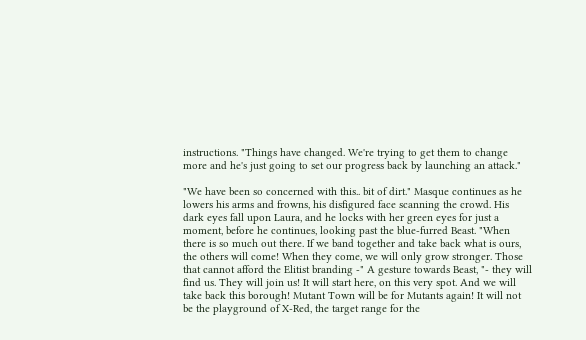instructions. "Things have changed. We're trying to get them to change more and he's just going to set our progress back by launching an attack."

"We have been so concerned with this.. bit of dirt." Masque continues as he lowers his arms and frowns, his disfigured face scanning the crowd. His dark eyes fall upon Laura, and he locks with her green eyes for just a moment, before he continues, looking past the blue-furred Beast. "When there is so much out there. If we band together and take back what is ours, the others will come! When they come, we will only grow stronger. Those that cannot afford the Elitist branding -" A gesture towards Beast, "- they will find us. They will join us! It will start here, on this very spot. And we will take back this borough! Mutant Town will be for Mutants again! It will not be the playground of X-Red, the target range for the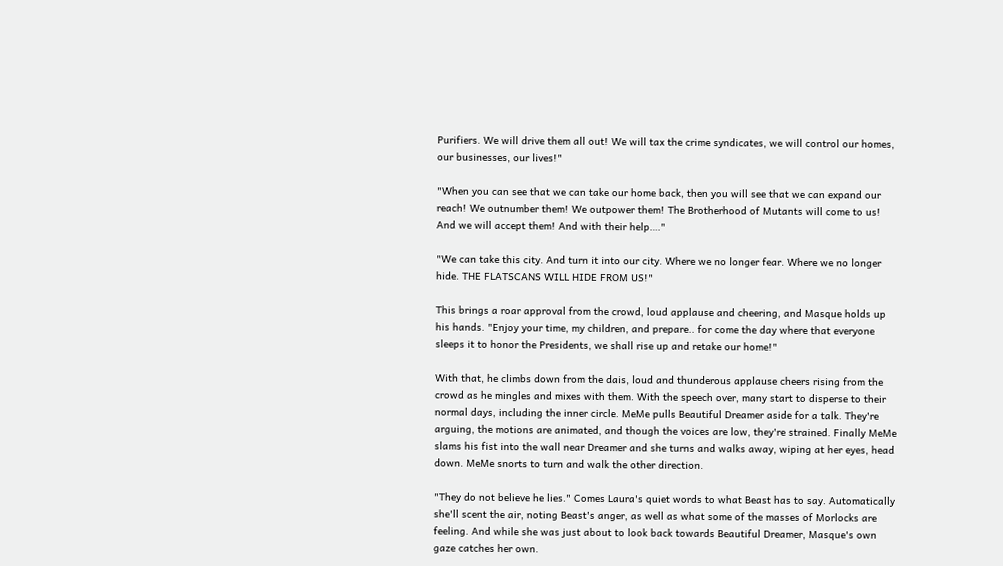Purifiers. We will drive them all out! We will tax the crime syndicates, we will control our homes, our businesses, our lives!"

"When you can see that we can take our home back, then you will see that we can expand our reach! We outnumber them! We outpower them! The Brotherhood of Mutants will come to us! And we will accept them! And with their help…."

"We can take this city. And turn it into our city. Where we no longer fear. Where we no longer hide. THE FLATSCANS WILL HIDE FROM US!"

This brings a roar approval from the crowd, loud applause and cheering, and Masque holds up his hands. "Enjoy your time, my children, and prepare.. for come the day where that everyone sleeps it to honor the Presidents, we shall rise up and retake our home!"

With that, he climbs down from the dais, loud and thunderous applause cheers rising from the crowd as he mingles and mixes with them. With the speech over, many start to disperse to their normal days, including the inner circle. MeMe pulls Beautiful Dreamer aside for a talk. They're arguing, the motions are animated, and though the voices are low, they're strained. Finally MeMe slams his fist into the wall near Dreamer and she turns and walks away, wiping at her eyes, head down. MeMe snorts to turn and walk the other direction.

"They do not believe he lies." Comes Laura's quiet words to what Beast has to say. Automatically she'll scent the air, noting Beast's anger, as well as what some of the masses of Morlocks are feeling. And while she was just about to look back towards Beautiful Dreamer, Masque's own gaze catches her own.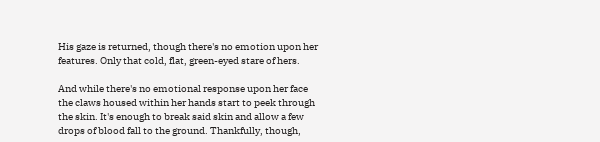His gaze is returned, though there's no emotion upon her features. Only that cold, flat, green-eyed stare of hers.

And while there's no emotional response upon her face the claws housed within her hands start to peek through the skin. It's enough to break said skin and allow a few drops of blood fall to the ground. Thankfully, though,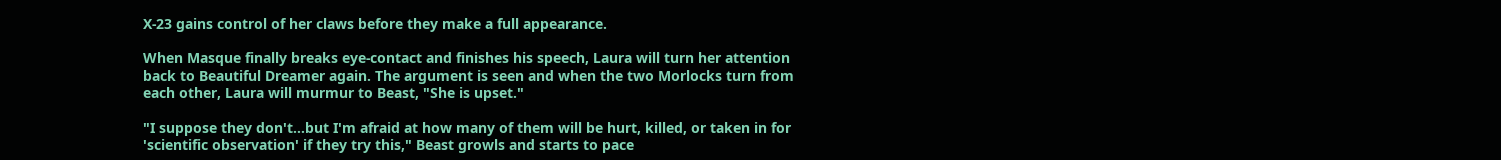X-23 gains control of her claws before they make a full appearance.

When Masque finally breaks eye-contact and finishes his speech, Laura will turn her attention back to Beautiful Dreamer again. The argument is seen and when the two Morlocks turn from each other, Laura will murmur to Beast, "She is upset."

"I suppose they don't…but I'm afraid at how many of them will be hurt, killed, or taken in for 'scientific observation' if they try this," Beast growls and starts to pace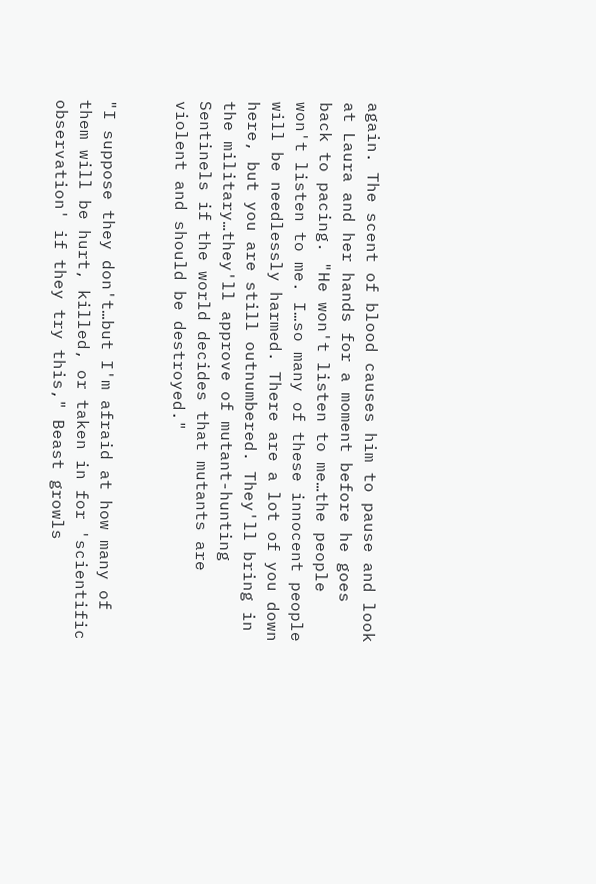again. The scent of blood causes him to pause and look at Laura and her hands for a moment before he goes back to pacing. "He won't listen to me…the people won't listen to me. I…so many of these innocent people will be needlessly harmed. There are a lot of you down here, but you are still outnumbered. They'll bring in the military…they'll approve of mutant-hunting Sentinels if the world decides that mutants are violent and should be destroyed."


"I suppose they don't…but I'm afraid at how many of them will be hurt, killed, or taken in for 'scientific observation' if they try this," Beast growls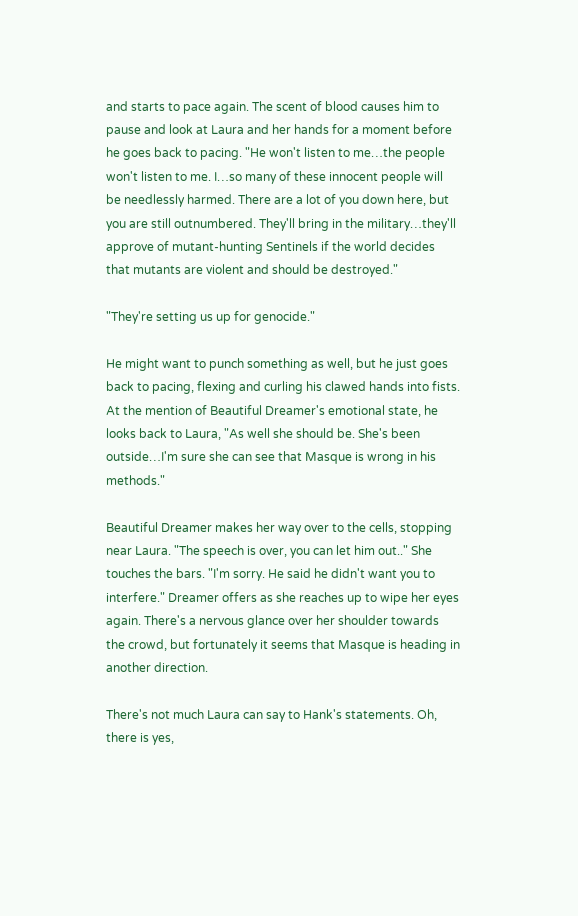and starts to pace again. The scent of blood causes him to pause and look at Laura and her hands for a moment before he goes back to pacing. "He won't listen to me…the people won't listen to me. I…so many of these innocent people will be needlessly harmed. There are a lot of you down here, but you are still outnumbered. They'll bring in the military…they'll approve of mutant-hunting Sentinels if the world decides that mutants are violent and should be destroyed."

"They're setting us up for genocide."

He might want to punch something as well, but he just goes back to pacing, flexing and curling his clawed hands into fists. At the mention of Beautiful Dreamer's emotional state, he looks back to Laura, "As well she should be. She's been outside…I'm sure she can see that Masque is wrong in his methods."

Beautiful Dreamer makes her way over to the cells, stopping near Laura. "The speech is over, you can let him out.." She touches the bars. "I'm sorry. He said he didn't want you to interfere." Dreamer offers as she reaches up to wipe her eyes again. There's a nervous glance over her shoulder towards the crowd, but fortunately it seems that Masque is heading in another direction.

There's not much Laura can say to Hank's statements. Oh, there is yes,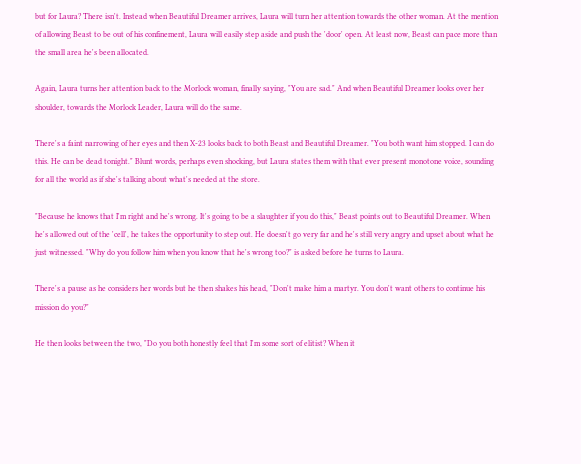but for Laura? There isn't. Instead when Beautiful Dreamer arrives, Laura will turn her attention towards the other woman. At the mention of allowing Beast to be out of his confinement, Laura will easily step aside and push the 'door' open. At least now, Beast can pace more than the small area he's been allocated.

Again, Laura turns her attention back to the Morlock woman, finally saying, "You are sad." And when Beautiful Dreamer looks over her shoulder, towards the Morlock Leader, Laura will do the same.

There's a faint narrowing of her eyes and then X-23 looks back to both Beast and Beautiful Dreamer. "You both want him stopped. I can do this. He can be dead tonight." Blunt words, perhaps even shocking, but Laura states them with that ever present monotone voice, sounding for all the world as if she's talking about what's needed at the store.

"Because he knows that I'm right and he's wrong. It's going to be a slaughter if you do this," Beast points out to Beautiful Dreamer. When he's allowed out of the 'cell', he takes the opportunity to step out. He doesn't go very far and he's still very angry and upset about what he just witnessed. "Why do you follow him when you know that he's wrong too?" is asked before he turns to Laura.

There's a pause as he considers her words but he then shakes his head, "Don't make him a martyr. You don't want others to continue his mission do you?"

He then looks between the two, "Do you both honestly feel that I'm some sort of elitist? When it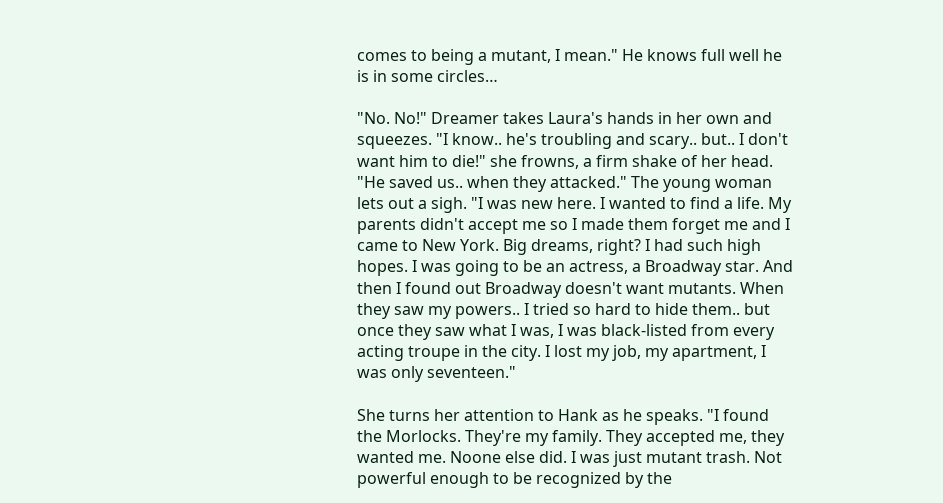comes to being a mutant, I mean." He knows full well he is in some circles…

"No. No!" Dreamer takes Laura's hands in her own and squeezes. "I know.. he's troubling and scary.. but.. I don't want him to die!" she frowns, a firm shake of her head. "He saved us.. when they attacked." The young woman lets out a sigh. "I was new here. I wanted to find a life. My parents didn't accept me so I made them forget me and I came to New York. Big dreams, right? I had such high hopes. I was going to be an actress, a Broadway star. And then I found out Broadway doesn't want mutants. When they saw my powers.. I tried so hard to hide them.. but once they saw what I was, I was black-listed from every acting troupe in the city. I lost my job, my apartment, I was only seventeen."

She turns her attention to Hank as he speaks. "I found the Morlocks. They're my family. They accepted me, they wanted me. Noone else did. I was just mutant trash. Not powerful enough to be recognized by the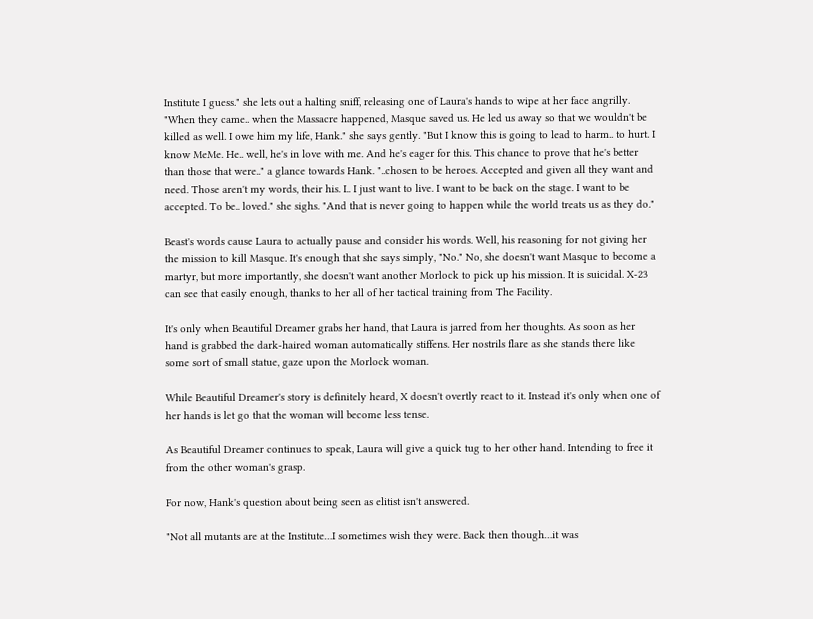Institute I guess." she lets out a halting sniff, releasing one of Laura's hands to wipe at her face angrilly. "When they came.. when the Massacre happened, Masque saved us. He led us away so that we wouldn't be killed as well. I owe him my life, Hank." she says gently. "But I know this is going to lead to harm.. to hurt. I know MeMe. He.. well, he's in love with me. And he's eager for this. This chance to prove that he's better than those that were.." a glance towards Hank. "..chosen to be heroes. Accepted and given all they want and need. Those aren't my words, their his. I.. I just want to live. I want to be back on the stage. I want to be accepted. To be.. loved." she sighs. "And that is never going to happen while the world treats us as they do."

Beast's words cause Laura to actually pause and consider his words. Well, his reasoning for not giving her the mission to kill Masque. It's enough that she says simply, "No." No, she doesn't want Masque to become a martyr, but more importantly, she doesn't want another Morlock to pick up his mission. It is suicidal. X-23 can see that easily enough, thanks to her all of her tactical training from The Facility.

It's only when Beautiful Dreamer grabs her hand, that Laura is jarred from her thoughts. As soon as her hand is grabbed the dark-haired woman automatically stiffens. Her nostrils flare as she stands there like some sort of small statue, gaze upon the Morlock woman.

While Beautiful Dreamer's story is definitely heard, X doesn't overtly react to it. Instead it's only when one of her hands is let go that the woman will become less tense.

As Beautiful Dreamer continues to speak, Laura will give a quick tug to her other hand. Intending to free it from the other woman's grasp.

For now, Hank's question about being seen as elitist isn't answered.

"Not all mutants are at the Institute…I sometimes wish they were. Back then though…it was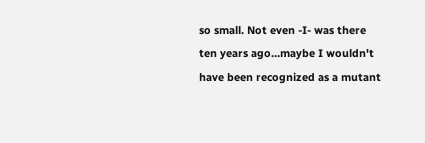so small. Not even -I- was there ten years ago…maybe I wouldn't have been recognized as a mutant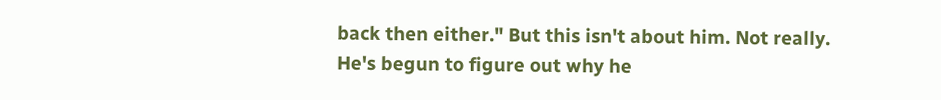back then either." But this isn't about him. Not really. He's begun to figure out why he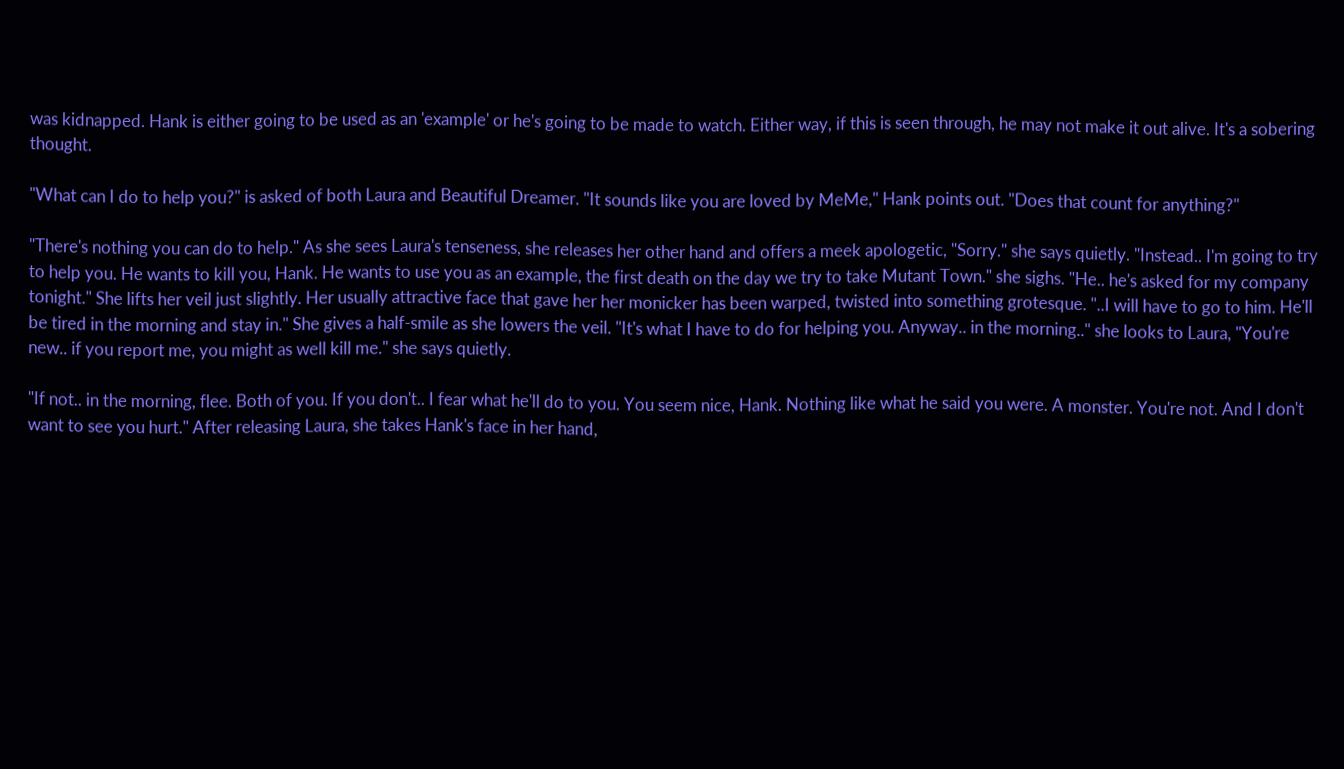was kidnapped. Hank is either going to be used as an 'example' or he's going to be made to watch. Either way, if this is seen through, he may not make it out alive. It's a sobering thought.

"What can I do to help you?" is asked of both Laura and Beautiful Dreamer. "It sounds like you are loved by MeMe," Hank points out. "Does that count for anything?"

"There's nothing you can do to help." As she sees Laura's tenseness, she releases her other hand and offers a meek apologetic, "Sorry." she says quietly. "Instead.. I'm going to try to help you. He wants to kill you, Hank. He wants to use you as an example, the first death on the day we try to take Mutant Town." she sighs. "He.. he's asked for my company tonight." She lifts her veil just slightly. Her usually attractive face that gave her her monicker has been warped, twisted into something grotesque. "..I will have to go to him. He'll be tired in the morning and stay in." She gives a half-smile as she lowers the veil. "It's what I have to do for helping you. Anyway.. in the morning.." she looks to Laura, "You're new.. if you report me, you might as well kill me." she says quietly.

"If not.. in the morning, flee. Both of you. If you don't.. I fear what he'll do to you. You seem nice, Hank. Nothing like what he said you were. A monster. You're not. And I don't want to see you hurt." After releasing Laura, she takes Hank's face in her hand,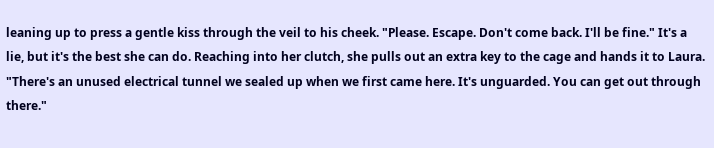leaning up to press a gentle kiss through the veil to his cheek. "Please. Escape. Don't come back. I'll be fine." It's a lie, but it's the best she can do. Reaching into her clutch, she pulls out an extra key to the cage and hands it to Laura. "There's an unused electrical tunnel we sealed up when we first came here. It's unguarded. You can get out through there."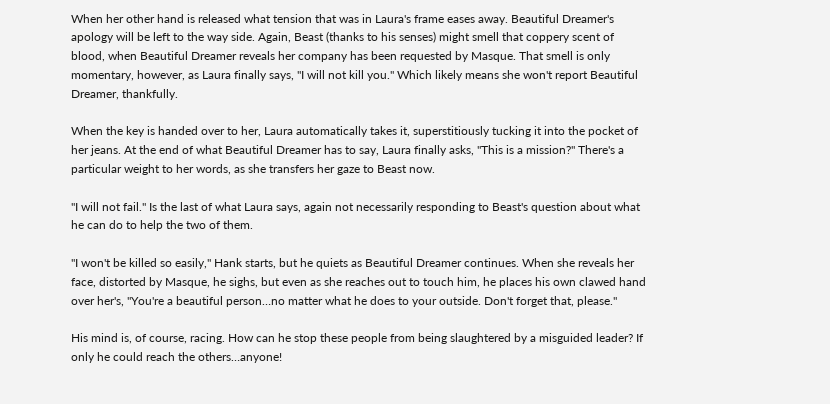When her other hand is released what tension that was in Laura's frame eases away. Beautiful Dreamer's apology will be left to the way side. Again, Beast (thanks to his senses) might smell that coppery scent of blood, when Beautiful Dreamer reveals her company has been requested by Masque. That smell is only momentary, however, as Laura finally says, "I will not kill you." Which likely means she won't report Beautiful Dreamer, thankfully.

When the key is handed over to her, Laura automatically takes it, superstitiously tucking it into the pocket of her jeans. At the end of what Beautiful Dreamer has to say, Laura finally asks, "This is a mission?" There's a particular weight to her words, as she transfers her gaze to Beast now.

"I will not fail." Is the last of what Laura says, again not necessarily responding to Beast's question about what he can do to help the two of them.

"I won't be killed so easily," Hank starts, but he quiets as Beautiful Dreamer continues. When she reveals her face, distorted by Masque, he sighs, but even as she reaches out to touch him, he places his own clawed hand over her's, "You're a beautiful person…no matter what he does to your outside. Don't forget that, please."

His mind is, of course, racing. How can he stop these people from being slaughtered by a misguided leader? If only he could reach the others…anyone!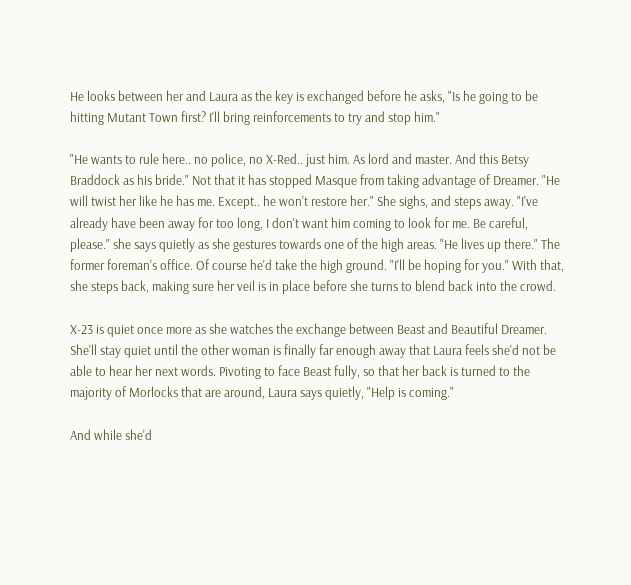He looks between her and Laura as the key is exchanged before he asks, "Is he going to be hitting Mutant Town first? I'll bring reinforcements to try and stop him."

"He wants to rule here.. no police, no X-Red.. just him. As lord and master. And this Betsy Braddock as his bride." Not that it has stopped Masque from taking advantage of Dreamer. "He will twist her like he has me. Except.. he won't restore her." She sighs, and steps away. "I've already have been away for too long, I don't want him coming to look for me. Be careful, please." she says quietly as she gestures towards one of the high areas. "He lives up there." The former foreman's office. Of course he'd take the high ground. "I'll be hoping for you." With that, she steps back, making sure her veil is in place before she turns to blend back into the crowd.

X-23 is quiet once more as she watches the exchange between Beast and Beautiful Dreamer. She'll stay quiet until the other woman is finally far enough away that Laura feels she'd not be able to hear her next words. Pivoting to face Beast fully, so that her back is turned to the majority of Morlocks that are around, Laura says quietly, "Help is coming."

And while she'd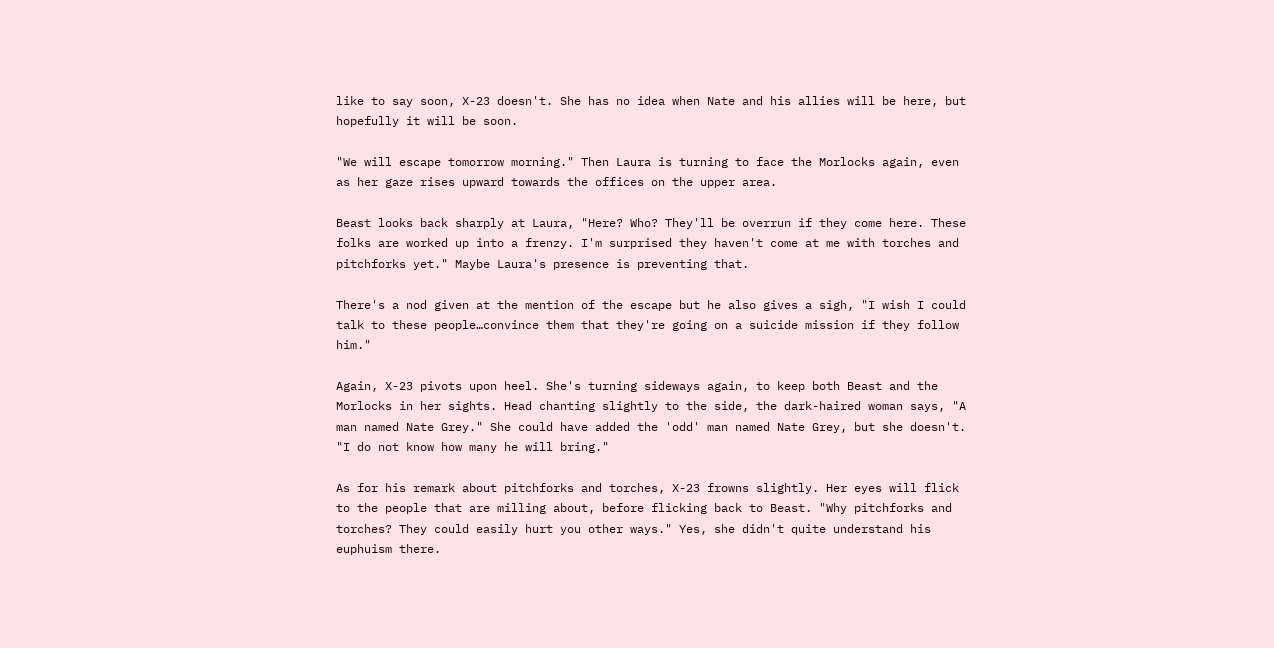like to say soon, X-23 doesn't. She has no idea when Nate and his allies will be here, but hopefully it will be soon.

"We will escape tomorrow morning." Then Laura is turning to face the Morlocks again, even as her gaze rises upward towards the offices on the upper area.

Beast looks back sharply at Laura, "Here? Who? They'll be overrun if they come here. These folks are worked up into a frenzy. I'm surprised they haven't come at me with torches and pitchforks yet." Maybe Laura's presence is preventing that.

There's a nod given at the mention of the escape but he also gives a sigh, "I wish I could talk to these people…convince them that they're going on a suicide mission if they follow him."

Again, X-23 pivots upon heel. She's turning sideways again, to keep both Beast and the Morlocks in her sights. Head chanting slightly to the side, the dark-haired woman says, "A man named Nate Grey." She could have added the 'odd' man named Nate Grey, but she doesn't. "I do not know how many he will bring."

As for his remark about pitchforks and torches, X-23 frowns slightly. Her eyes will flick to the people that are milling about, before flicking back to Beast. "Why pitchforks and torches? They could easily hurt you other ways." Yes, she didn't quite understand his euphuism there.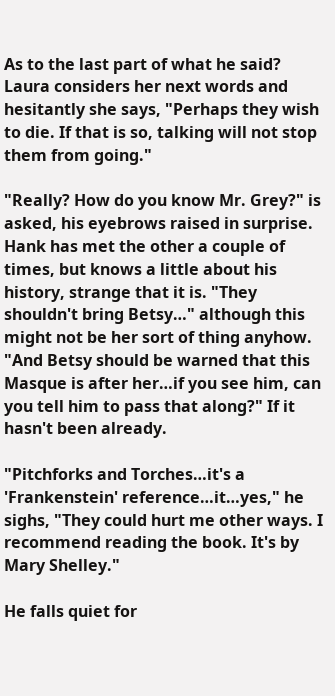As to the last part of what he said? Laura considers her next words and hesitantly she says, "Perhaps they wish to die. If that is so, talking will not stop them from going."

"Really? How do you know Mr. Grey?" is asked, his eyebrows raised in surprise. Hank has met the other a couple of times, but knows a little about his history, strange that it is. "They shouldn't bring Betsy…" although this might not be her sort of thing anyhow. "And Betsy should be warned that this Masque is after her…if you see him, can you tell him to pass that along?" If it hasn't been already.

"Pitchforks and Torches…it's a 'Frankenstein' reference…it…yes," he sighs, "They could hurt me other ways. I recommend reading the book. It's by Mary Shelley."

He falls quiet for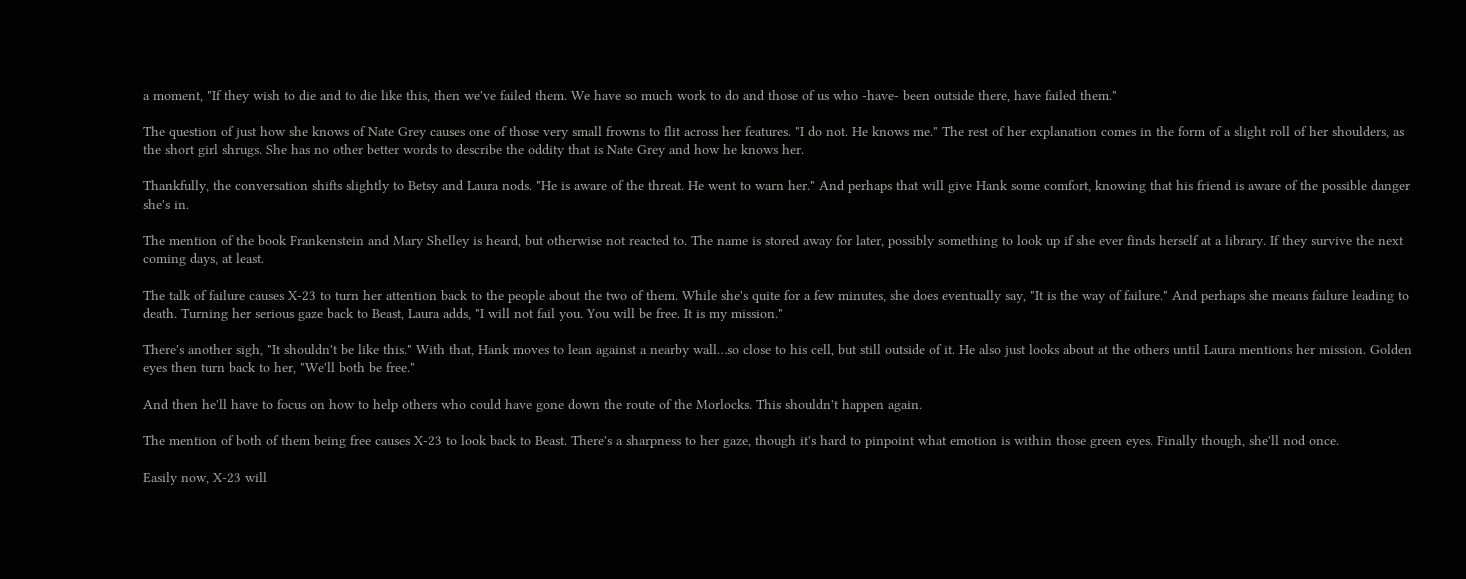a moment, "If they wish to die and to die like this, then we've failed them. We have so much work to do and those of us who -have- been outside there, have failed them."

The question of just how she knows of Nate Grey causes one of those very small frowns to flit across her features. "I do not. He knows me." The rest of her explanation comes in the form of a slight roll of her shoulders, as the short girl shrugs. She has no other better words to describe the oddity that is Nate Grey and how he knows her.

Thankfully, the conversation shifts slightly to Betsy and Laura nods. "He is aware of the threat. He went to warn her." And perhaps that will give Hank some comfort, knowing that his friend is aware of the possible danger she's in.

The mention of the book Frankenstein and Mary Shelley is heard, but otherwise not reacted to. The name is stored away for later, possibly something to look up if she ever finds herself at a library. If they survive the next coming days, at least.

The talk of failure causes X-23 to turn her attention back to the people about the two of them. While she's quite for a few minutes, she does eventually say, "It is the way of failure." And perhaps she means failure leading to death. Turning her serious gaze back to Beast, Laura adds, "I will not fail you. You will be free. It is my mission."

There's another sigh, "It shouldn't be like this." With that, Hank moves to lean against a nearby wall…so close to his cell, but still outside of it. He also just looks about at the others until Laura mentions her mission. Golden eyes then turn back to her, "We'll both be free."

And then he'll have to focus on how to help others who could have gone down the route of the Morlocks. This shouldn't happen again.

The mention of both of them being free causes X-23 to look back to Beast. There's a sharpness to her gaze, though it's hard to pinpoint what emotion is within those green eyes. Finally though, she'll nod once.

Easily now, X-23 will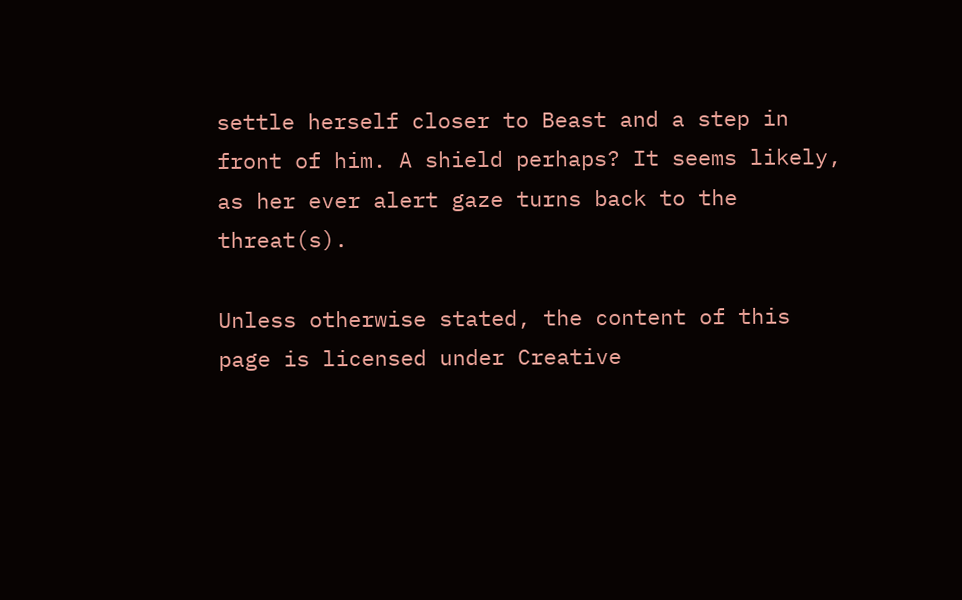settle herself closer to Beast and a step in front of him. A shield perhaps? It seems likely, as her ever alert gaze turns back to the threat(s).

Unless otherwise stated, the content of this page is licensed under Creative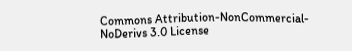Commons Attribution-NonCommercial-NoDerivs 3.0 License